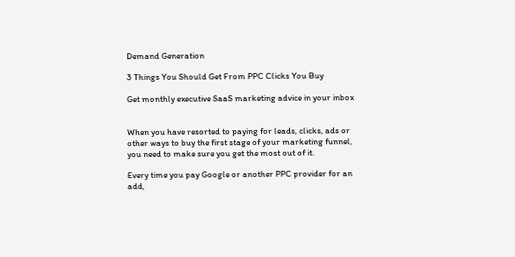Demand Generation

3 Things You Should Get From PPC Clicks You Buy

Get monthly executive SaaS marketing advice in your inbox


When you have resorted to paying for leads, clicks, ads or other ways to buy the first stage of your marketing funnel, you need to make sure you get the most out of it.

Every time you pay Google or another PPC provider for an add,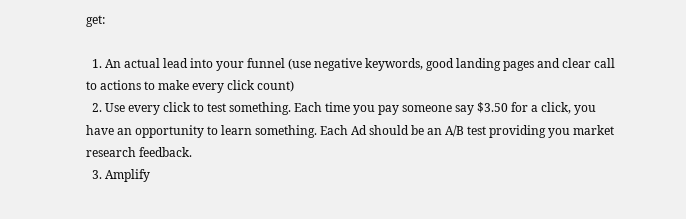get:

  1. An actual lead into your funnel (use negative keywords, good landing pages and clear call to actions to make every click count)
  2. Use every click to test something. Each time you pay someone say $3.50 for a click, you have an opportunity to learn something. Each Ad should be an A/B test providing you market research feedback.
  3. Amplify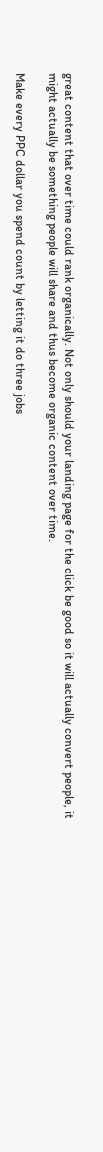great content that over time could rank organically. Not only should your landing page for the click be good so it will actually convert people, it might actually be something people will share and thus become organic content over time.

Make every PPC dollar you spend count by letting it do three jobs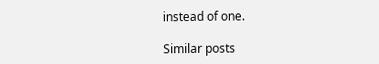instead of one.

Similar posts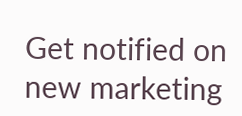Get notified on new marketing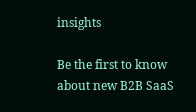insights

Be the first to know about new B2B SaaS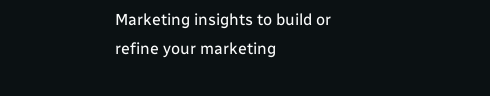Marketing insights to build or refine your marketing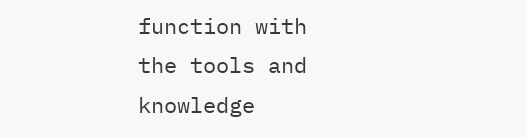function with the tools and knowledge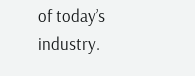of today’s industry.